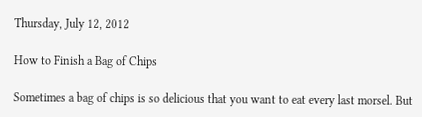Thursday, July 12, 2012

How to Finish a Bag of Chips

Sometimes a bag of chips is so delicious that you want to eat every last morsel. But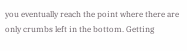you eventually reach the point where there are only crumbs left in the bottom. Getting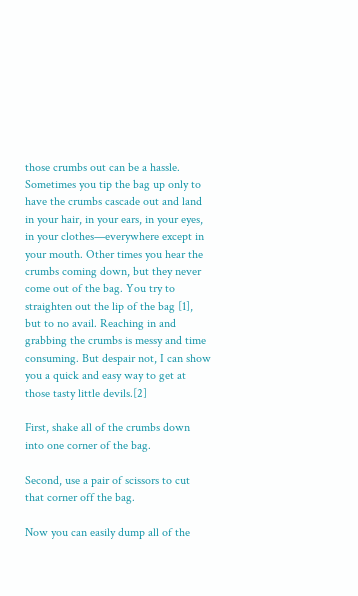those crumbs out can be a hassle. Sometimes you tip the bag up only to have the crumbs cascade out and land in your hair, in your ears, in your eyes, in your clothes—everywhere except in your mouth. Other times you hear the crumbs coming down, but they never come out of the bag. You try to straighten out the lip of the bag [1], but to no avail. Reaching in and grabbing the crumbs is messy and time consuming. But despair not, I can show you a quick and easy way to get at those tasty little devils.[2]

First, shake all of the crumbs down into one corner of the bag.

Second, use a pair of scissors to cut that corner off the bag.

Now you can easily dump all of the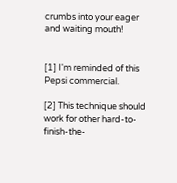crumbs into your eager and waiting mouth!


[1] I'm reminded of this Pepsi commercial.

[2] This technique should work for other hard-to-finish-the-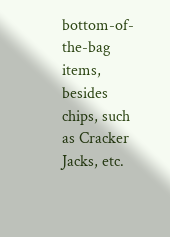bottom-of-the-bag items, besides chips, such as Cracker Jacks, etc.